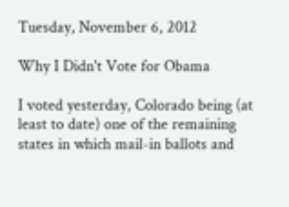Tuesday, November 6, 2012

Why I Didn't Vote for Obama

I voted yesterday, Colorado being (at least to date) one of the remaining states in which mail-in ballots and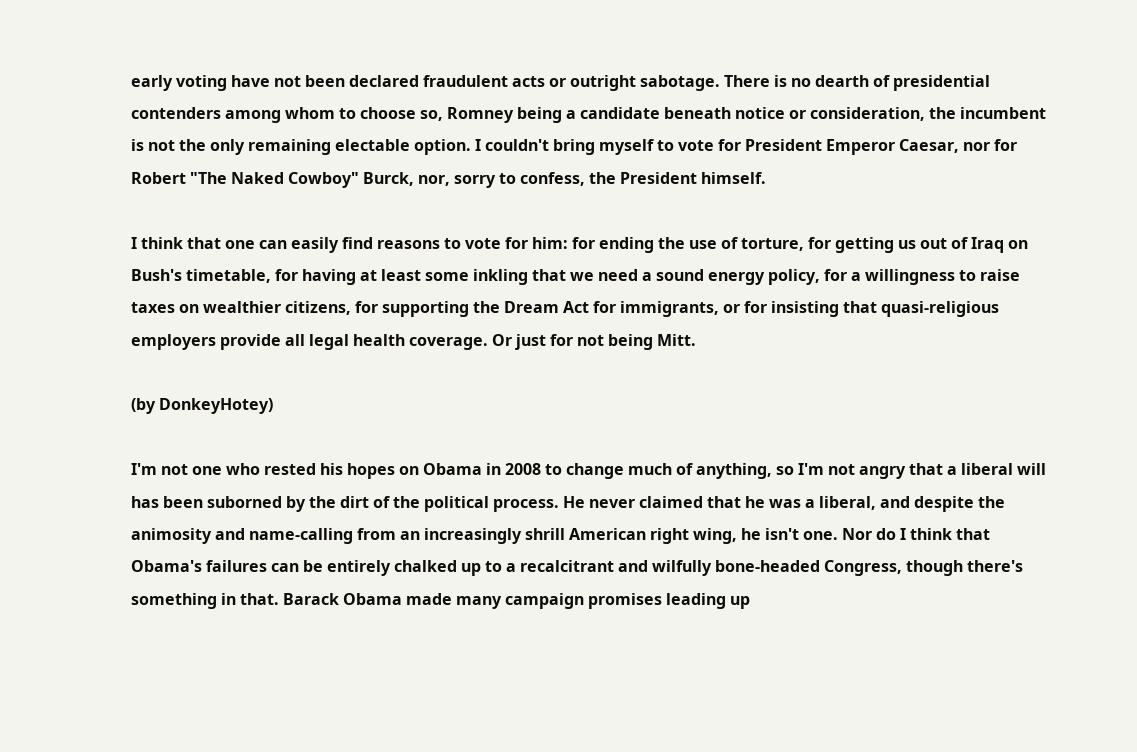early voting have not been declared fraudulent acts or outright sabotage. There is no dearth of presidential contenders among whom to choose so, Romney being a candidate beneath notice or consideration, the incumbent is not the only remaining electable option. I couldn't bring myself to vote for President Emperor Caesar, nor for Robert "The Naked Cowboy" Burck, nor, sorry to confess, the President himself.

I think that one can easily find reasons to vote for him: for ending the use of torture, for getting us out of Iraq on Bush's timetable, for having at least some inkling that we need a sound energy policy, for a willingness to raise taxes on wealthier citizens, for supporting the Dream Act for immigrants, or for insisting that quasi-religious employers provide all legal health coverage. Or just for not being Mitt.

(by DonkeyHotey)

I'm not one who rested his hopes on Obama in 2008 to change much of anything, so I'm not angry that a liberal will has been suborned by the dirt of the political process. He never claimed that he was a liberal, and despite the animosity and name-calling from an increasingly shrill American right wing, he isn't one. Nor do I think that Obama's failures can be entirely chalked up to a recalcitrant and wilfully bone-headed Congress, though there's something in that. Barack Obama made many campaign promises leading up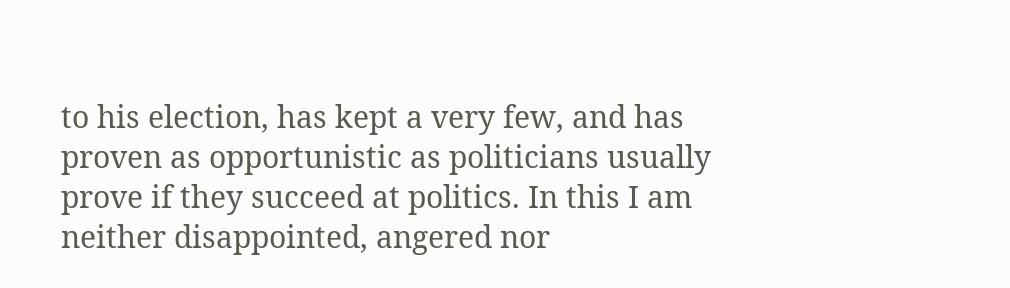to his election, has kept a very few, and has proven as opportunistic as politicians usually prove if they succeed at politics. In this I am neither disappointed, angered nor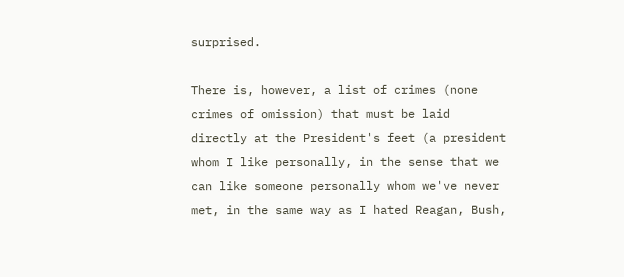surprised.

There is, however, a list of crimes (none crimes of omission) that must be laid directly at the President's feet (a president whom I like personally, in the sense that we can like someone personally whom we've never met, in the same way as I hated Reagan, Bush,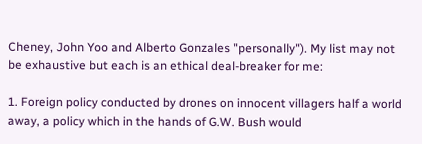Cheney, John Yoo and Alberto Gonzales "personally"). My list may not be exhaustive but each is an ethical deal-breaker for me:

1. Foreign policy conducted by drones on innocent villagers half a world away, a policy which in the hands of G.W. Bush would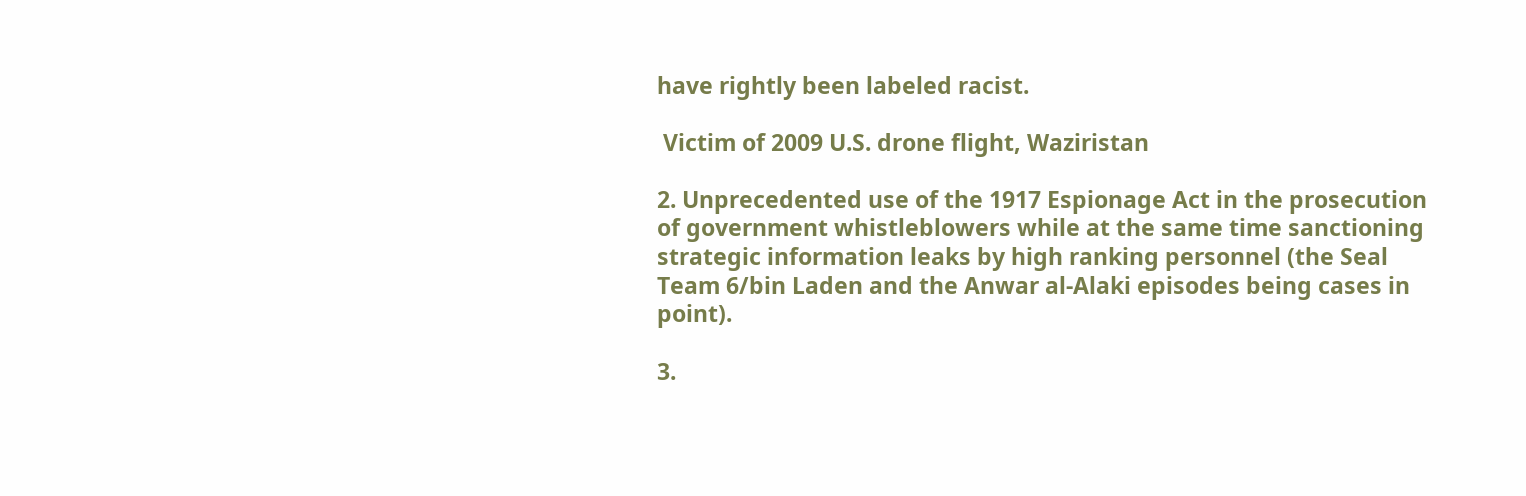have rightly been labeled racist.

 Victim of 2009 U.S. drone flight, Waziristan

2. Unprecedented use of the 1917 Espionage Act in the prosecution of government whistleblowers while at the same time sanctioning strategic information leaks by high ranking personnel (the Seal Team 6/bin Laden and the Anwar al-Alaki episodes being cases in point).

3.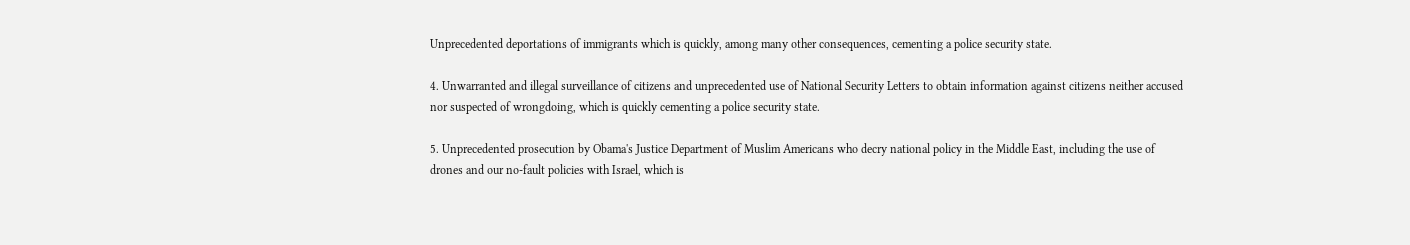Unprecedented deportations of immigrants which is quickly, among many other consequences, cementing a police security state.

4. Unwarranted and illegal surveillance of citizens and unprecedented use of National Security Letters to obtain information against citizens neither accused nor suspected of wrongdoing, which is quickly cementing a police security state.

5. Unprecedented prosecution by Obama's Justice Department of Muslim Americans who decry national policy in the Middle East, including the use of drones and our no-fault policies with Israel, which is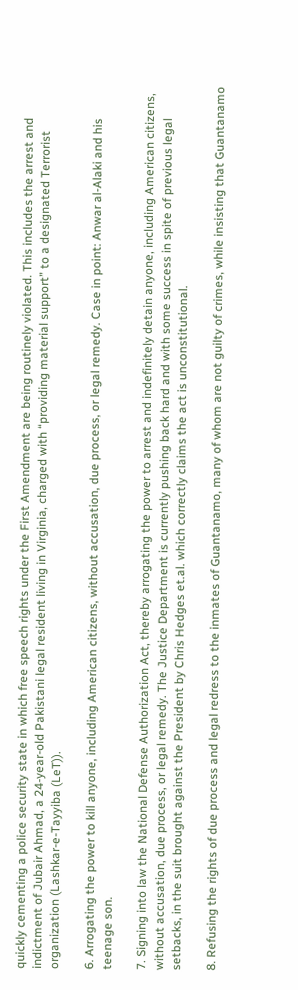quickly cementing a police security state in which free speech rights under the First Amendment are being routinely violated. This includes the arrest and indictment of Jubair Ahmad, a 24-year-old Pakistani legal resident living in Virginia, charged with “providing material support” to a designated Terrorist organization (Lashkar-e-Tayyiba (LeT)).

6. Arrogating the power to kill anyone, including American citizens, without accusation, due process, or legal remedy. Case in point: Anwar al-Alaki and his teenage son.

7. Signing into law the National Defense Authorization Act, thereby arrogating the power to arrest and indefinitely detain anyone, including American citizens, without accusation, due process, or legal remedy. The Justice Department is currently pushing back hard and with some success in spite of previous legal setbacks, in the suit brought against the President by Chris Hedges et.al. which correctly claims the act is unconstitutional.

8. Refusing the rights of due process and legal redress to the inmates of Guantanamo, many of whom are not guilty of crimes, while insisting that Guantanamo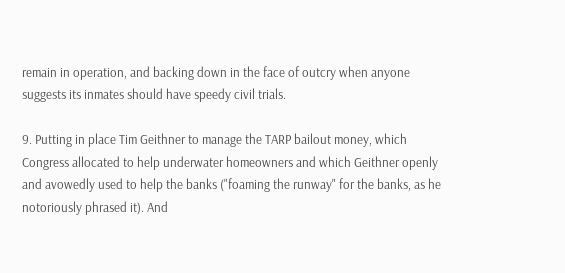remain in operation, and backing down in the face of outcry when anyone suggests its inmates should have speedy civil trials.

9. Putting in place Tim Geithner to manage the TARP bailout money, which Congress allocated to help underwater homeowners and which Geithner openly and avowedly used to help the banks ("foaming the runway" for the banks, as he notoriously phrased it). And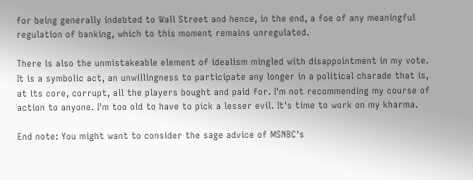for being generally indebted to Wall Street and hence, in the end, a foe of any meaningful regulation of banking, which to this moment remains unregulated.

There is also the unmistakeable element of idealism mingled with disappointment in my vote. It is a symbolic act, an unwillingness to participate any longer in a political charade that is, at its core, corrupt, all the players bought and paid for. I'm not recommending my course of action to anyone. I'm too old to have to pick a lesser evil. It's time to work on my kharma.

End note: You might want to consider the sage advice of MSNBC's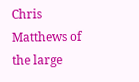Chris Matthews of the large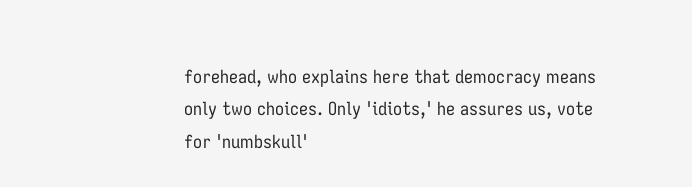forehead, who explains here that democracy means only two choices. Only 'idiots,' he assures us, vote for 'numbskull'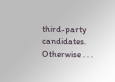third-party candidates. Otherwise . . .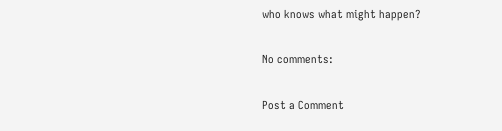who knows what might happen?

No comments:

Post a Comment